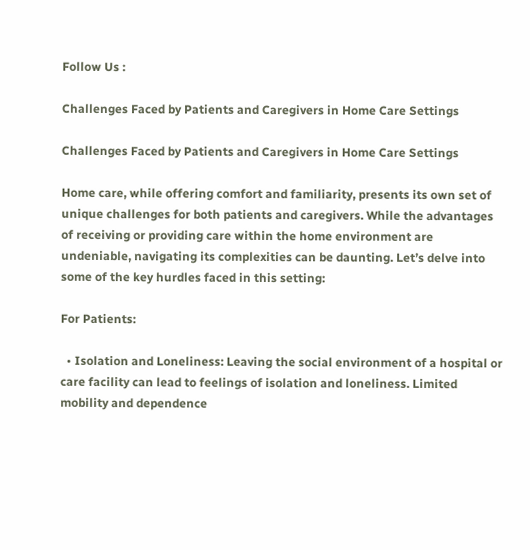Follow Us :

Challenges Faced by Patients and Caregivers in Home Care Settings

Challenges Faced by Patients and Caregivers in Home Care Settings

Home care, while offering comfort and familiarity, presents its own set of unique challenges for both patients and caregivers. While the advantages of receiving or providing care within the home environment are undeniable, navigating its complexities can be daunting. Let’s delve into some of the key hurdles faced in this setting:

For Patients:

  • Isolation and Loneliness: Leaving the social environment of a hospital or care facility can lead to feelings of isolation and loneliness. Limited mobility and dependence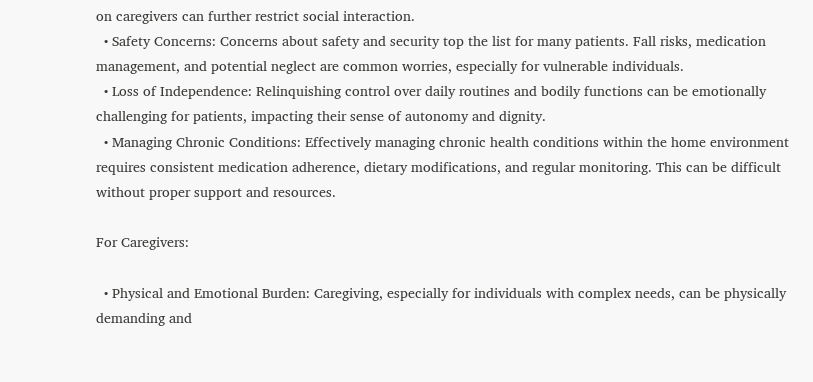on caregivers can further restrict social interaction.
  • Safety Concerns: Concerns about safety and security top the list for many patients. Fall risks, medication management, and potential neglect are common worries, especially for vulnerable individuals.
  • Loss of Independence: Relinquishing control over daily routines and bodily functions can be emotionally challenging for patients, impacting their sense of autonomy and dignity.
  • Managing Chronic Conditions: Effectively managing chronic health conditions within the home environment requires consistent medication adherence, dietary modifications, and regular monitoring. This can be difficult without proper support and resources.

For Caregivers:

  • Physical and Emotional Burden: Caregiving, especially for individuals with complex needs, can be physically demanding and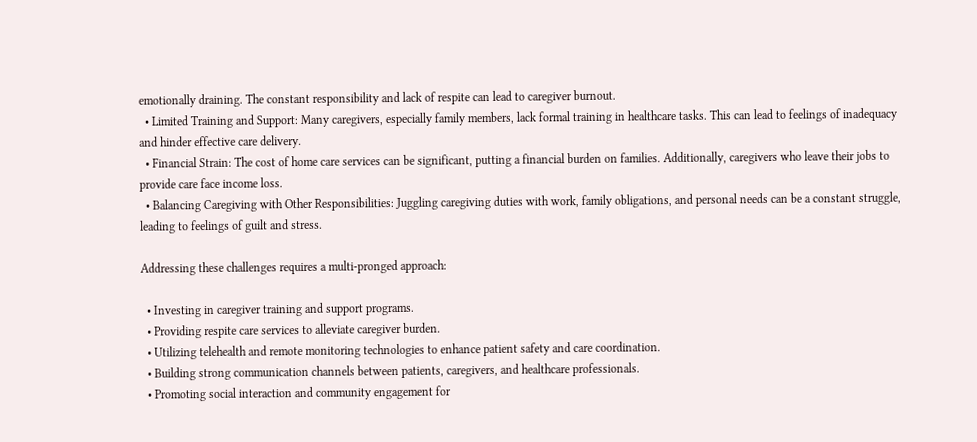emotionally draining. The constant responsibility and lack of respite can lead to caregiver burnout.
  • Limited Training and Support: Many caregivers, especially family members, lack formal training in healthcare tasks. This can lead to feelings of inadequacy and hinder effective care delivery.
  • Financial Strain: The cost of home care services can be significant, putting a financial burden on families. Additionally, caregivers who leave their jobs to provide care face income loss.
  • Balancing Caregiving with Other Responsibilities: Juggling caregiving duties with work, family obligations, and personal needs can be a constant struggle, leading to feelings of guilt and stress.

Addressing these challenges requires a multi-pronged approach:

  • Investing in caregiver training and support programs.
  • Providing respite care services to alleviate caregiver burden.
  • Utilizing telehealth and remote monitoring technologies to enhance patient safety and care coordination.
  • Building strong communication channels between patients, caregivers, and healthcare professionals.
  • Promoting social interaction and community engagement for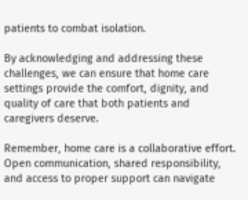patients to combat isolation.

By acknowledging and addressing these challenges, we can ensure that home care settings provide the comfort, dignity, and quality of care that both patients and caregivers deserve.

Remember, home care is a collaborative effort. Open communication, shared responsibility, and access to proper support can navigate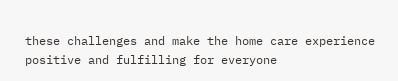these challenges and make the home care experience positive and fulfilling for everyone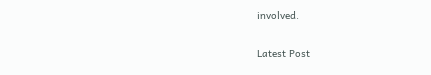involved.

Latest Post